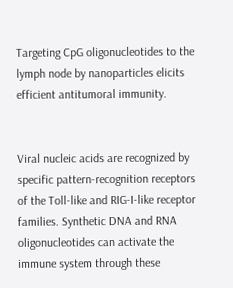Targeting CpG oligonucleotides to the lymph node by nanoparticles elicits efficient antitumoral immunity.


Viral nucleic acids are recognized by specific pattern-recognition receptors of the Toll-like and RIG-I-like receptor families. Synthetic DNA and RNA oligonucleotides can activate the immune system through these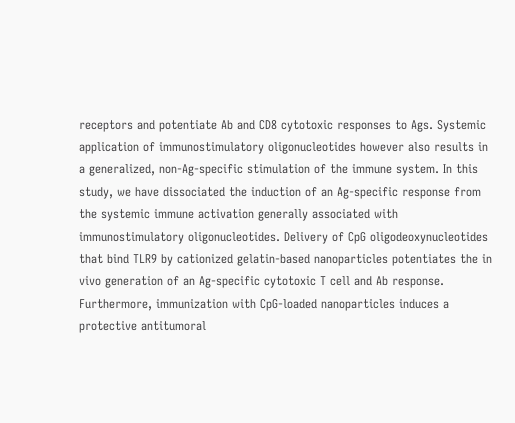receptors and potentiate Ab and CD8 cytotoxic responses to Ags. Systemic application of immunostimulatory oligonucleotides however also results in a generalized, non-Ag-specific stimulation of the immune system. In this study, we have dissociated the induction of an Ag-specific response from the systemic immune activation generally associated with immunostimulatory oligonucleotides. Delivery of CpG oligodeoxynucleotides that bind TLR9 by cationized gelatin-based nanoparticles potentiates the in vivo generation of an Ag-specific cytotoxic T cell and Ab response. Furthermore, immunization with CpG-loaded nanoparticles induces a protective antitumoral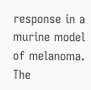response in a murine model of melanoma. The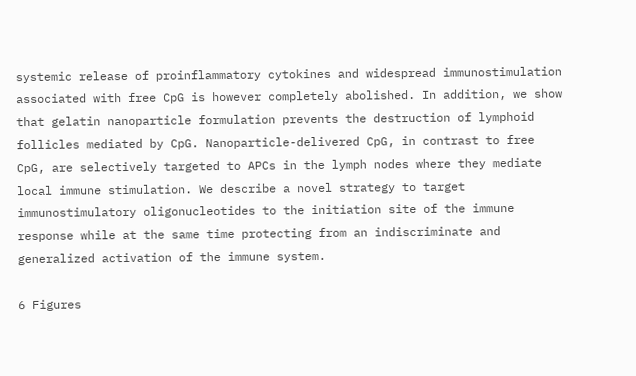systemic release of proinflammatory cytokines and widespread immunostimulation associated with free CpG is however completely abolished. In addition, we show that gelatin nanoparticle formulation prevents the destruction of lymphoid follicles mediated by CpG. Nanoparticle-delivered CpG, in contrast to free CpG, are selectively targeted to APCs in the lymph nodes where they mediate local immune stimulation. We describe a novel strategy to target immunostimulatory oligonucleotides to the initiation site of the immune response while at the same time protecting from an indiscriminate and generalized activation of the immune system.

6 Figures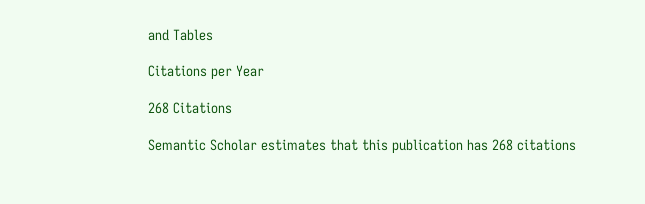and Tables

Citations per Year

268 Citations

Semantic Scholar estimates that this publication has 268 citations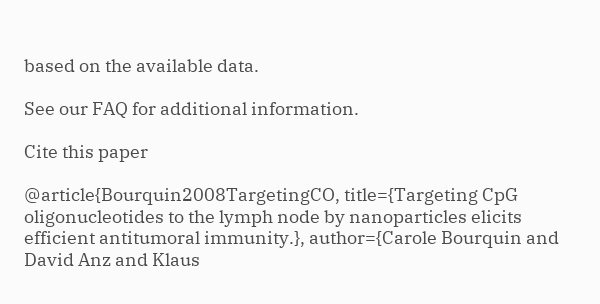based on the available data.

See our FAQ for additional information.

Cite this paper

@article{Bourquin2008TargetingCO, title={Targeting CpG oligonucleotides to the lymph node by nanoparticles elicits efficient antitumoral immunity.}, author={Carole Bourquin and David Anz and Klaus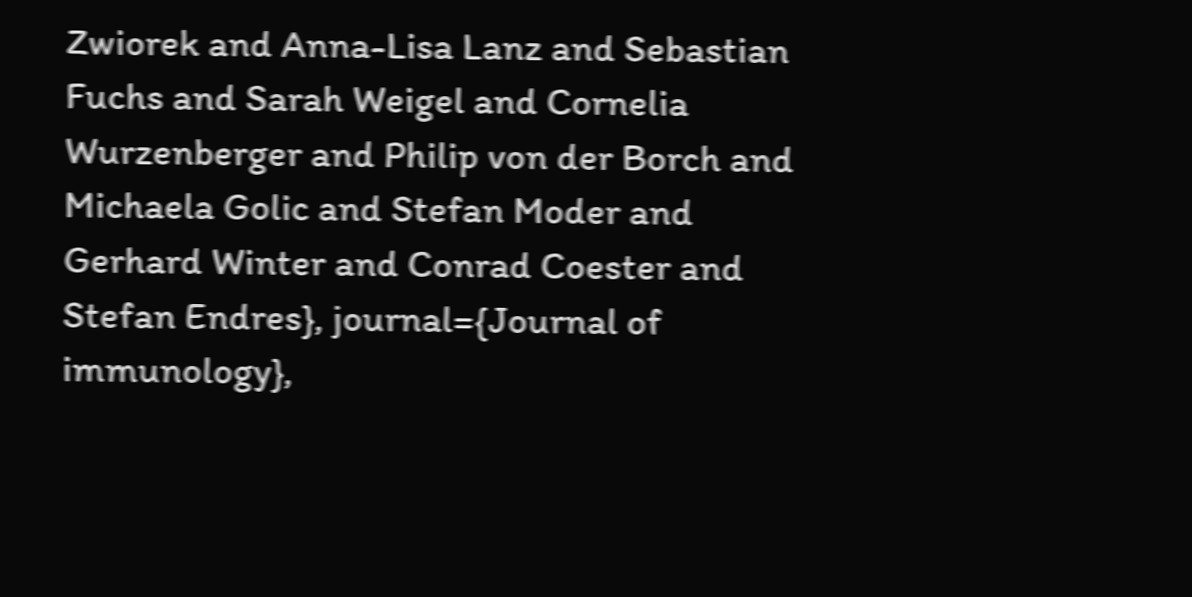Zwiorek and Anna-Lisa Lanz and Sebastian Fuchs and Sarah Weigel and Cornelia Wurzenberger and Philip von der Borch and Michaela Golic and Stefan Moder and Gerhard Winter and Conrad Coester and Stefan Endres}, journal={Journal of immunology},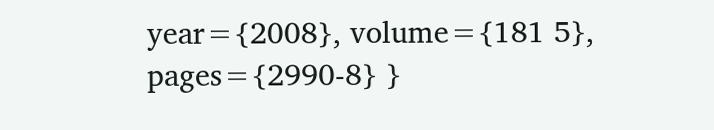year={2008}, volume={181 5}, pages={2990-8} }